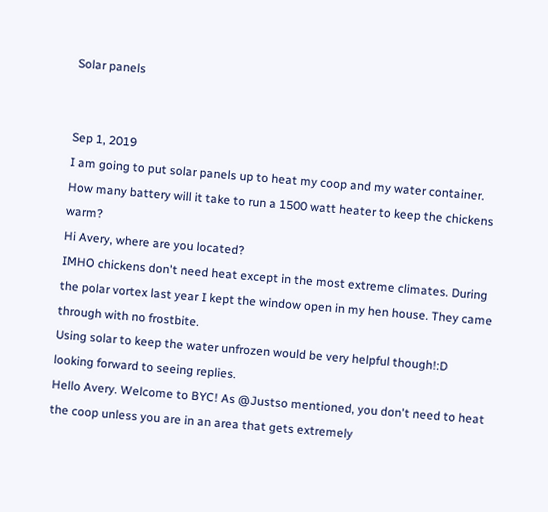Solar panels


Sep 1, 2019
I am going to put solar panels up to heat my coop and my water container. How many battery will it take to run a 1500 watt heater to keep the chickens warm?
Hi Avery, where are you located?
IMHO chickens don't need heat except in the most extreme climates. During the polar vortex last year I kept the window open in my hen house. They came through with no frostbite.
Using solar to keep the water unfrozen would be very helpful though!:D
looking forward to seeing replies.
Hello Avery. Welcome to BYC! As @Justso mentioned, you don't need to heat the coop unless you are in an area that gets extremely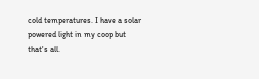cold temperatures. I have a solar powered light in my coop but that's all.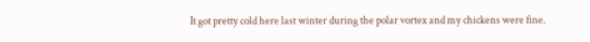It got pretty cold here last winter during the polar vortex and my chickens were fine.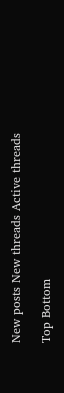New posts New threads Active threads

Top Bottom